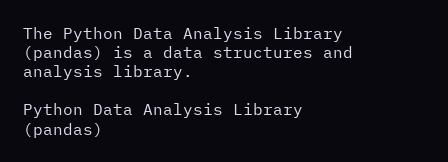The Python Data Analysis Library (pandas) is a data structures and analysis library.

Python Data Analysis Library (pandas)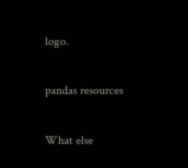logo.

pandas resources

What else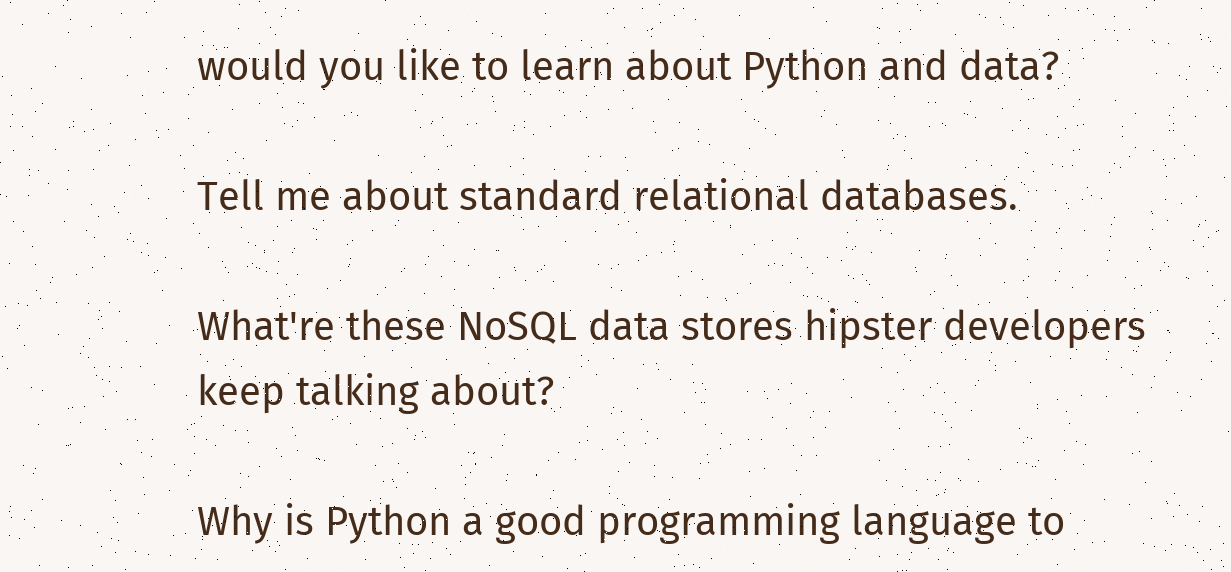would you like to learn about Python and data?

Tell me about standard relational databases.

What're these NoSQL data stores hipster developers keep talking about?

Why is Python a good programming language to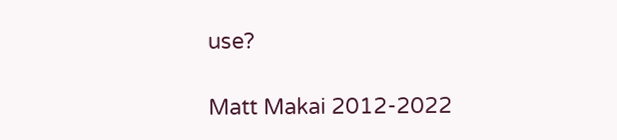use?

Matt Makai 2012-2022